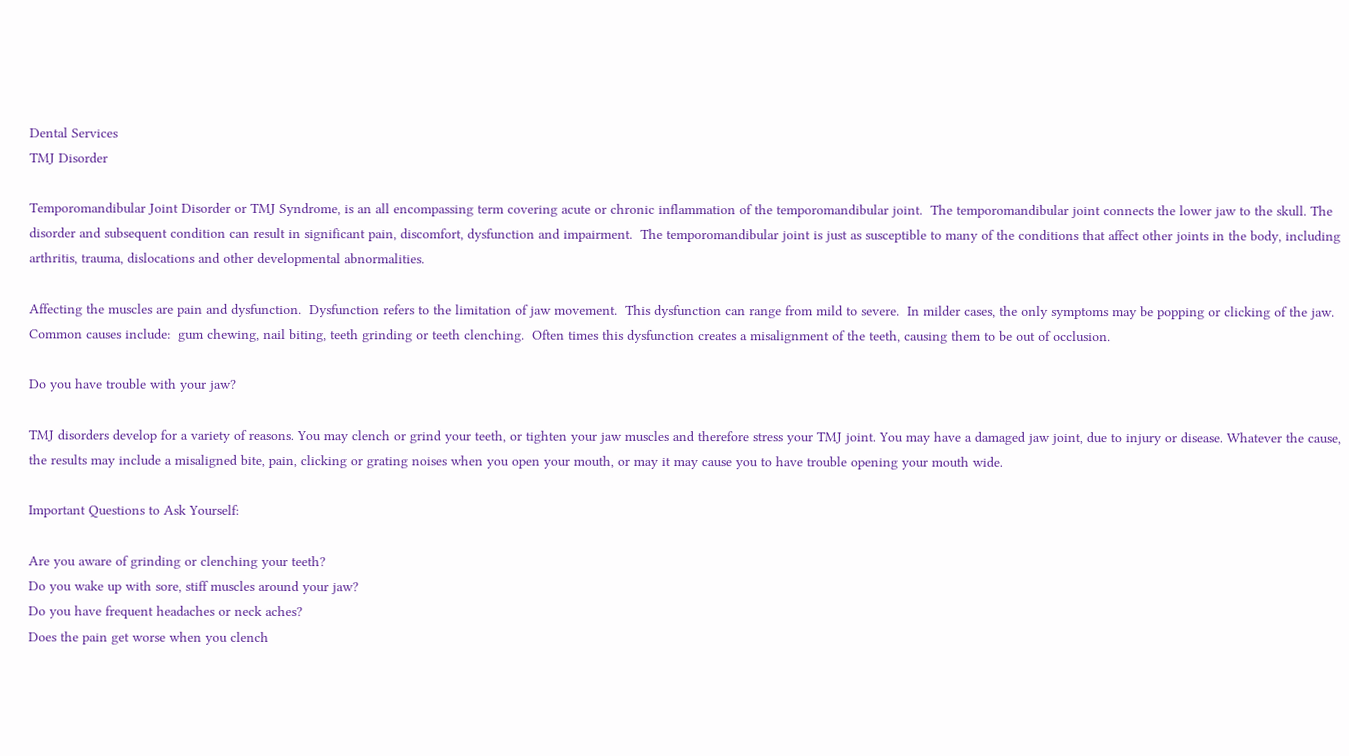Dental Services
TMJ Disorder

Temporomandibular Joint Disorder or TMJ Syndrome, is an all encompassing term covering acute or chronic inflammation of the temporomandibular joint.  The temporomandibular joint connects the lower jaw to the skull. The disorder and subsequent condition can result in significant pain, discomfort, dysfunction and impairment.  The temporomandibular joint is just as susceptible to many of the conditions that affect other joints in the body, including arthritis, trauma, dislocations and other developmental abnormalities.

Affecting the muscles are pain and dysfunction.  Dysfunction refers to the limitation of jaw movement.  This dysfunction can range from mild to severe.  In milder cases, the only symptoms may be popping or clicking of the jaw.  Common causes include:  gum chewing, nail biting, teeth grinding or teeth clenching.  Often times this dysfunction creates a misalignment of the teeth, causing them to be out of occlusion.

Do you have trouble with your jaw?

TMJ disorders develop for a variety of reasons. You may clench or grind your teeth, or tighten your jaw muscles and therefore stress your TMJ joint. You may have a damaged jaw joint, due to injury or disease. Whatever the cause, the results may include a misaligned bite, pain, clicking or grating noises when you open your mouth, or may it may cause you to have trouble opening your mouth wide.

Important Questions to Ask Yourself:

Are you aware of grinding or clenching your teeth?
Do you wake up with sore, stiff muscles around your jaw?
Do you have frequent headaches or neck aches?
Does the pain get worse when you clench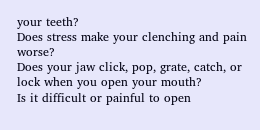your teeth?
Does stress make your clenching and pain worse?
Does your jaw click, pop, grate, catch, or lock when you open your mouth?
Is it difficult or painful to open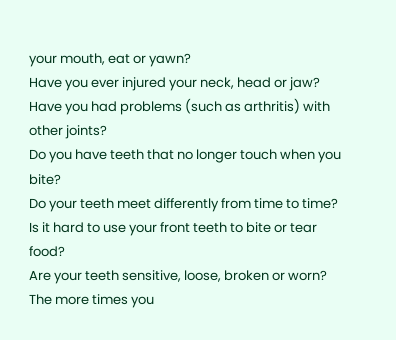your mouth, eat or yawn?
Have you ever injured your neck, head or jaw?
Have you had problems (such as arthritis) with other joints?
Do you have teeth that no longer touch when you bite?
Do your teeth meet differently from time to time?
Is it hard to use your front teeth to bite or tear food?
Are your teeth sensitive, loose, broken or worn?
The more times you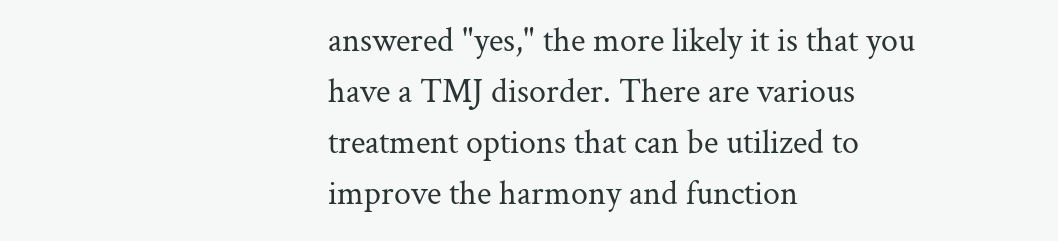answered "yes," the more likely it is that you have a TMJ disorder. There are various treatment options that can be utilized to improve the harmony and function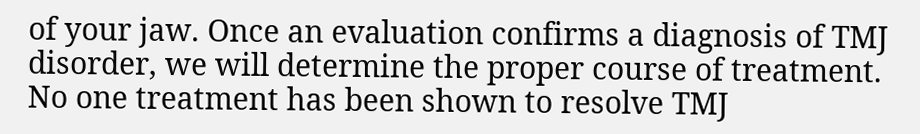of your jaw. Once an evaluation confirms a diagnosis of TMJ disorder, we will determine the proper course of treatment. No one treatment has been shown to resolve TMJ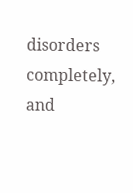disorders completely, and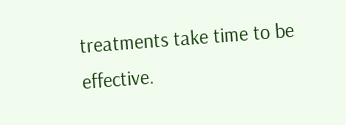treatments take time to be effective.